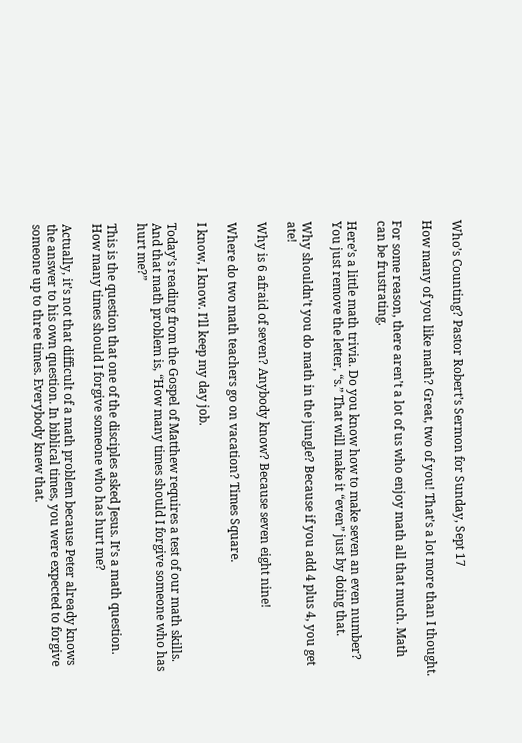Who’s Counting? Pastor Robert’s Sermon for Sunday, Sept 17

How many of you like math? Great, two of you! That’s a lot more than I thought.

For some reason, there aren’t a lot of us who enjoy math all that much. Math can be frustrating.

Here’s a little math trivia. Do you know how to make seven an even number? You just remove the letter, “s.” That will make it “even” just by doing that.

Why shouldn’t you do math in the jungle? Because if you add 4 plus 4, you get ate!

Why is 6 afraid of seven? Anybody know? Because seven eight nine!

Where do two math teachers go on vacation? Times Square.

I know, I know. I’ll keep my day job.

Today’s reading from the Gospel of Matthew requires a test of our math skills. And that math problem is, “How many times should I forgive someone who has hurt me?”

This is the question that one of the disciples asked Jesus. It’s a math question. How many times should I forgive someone who has hurt me?

Actually, it’s not that difficult of a math problem because Peter already knows the answer to his own question. In biblical times, you were expected to forgive someone up to three times. Everybody knew that.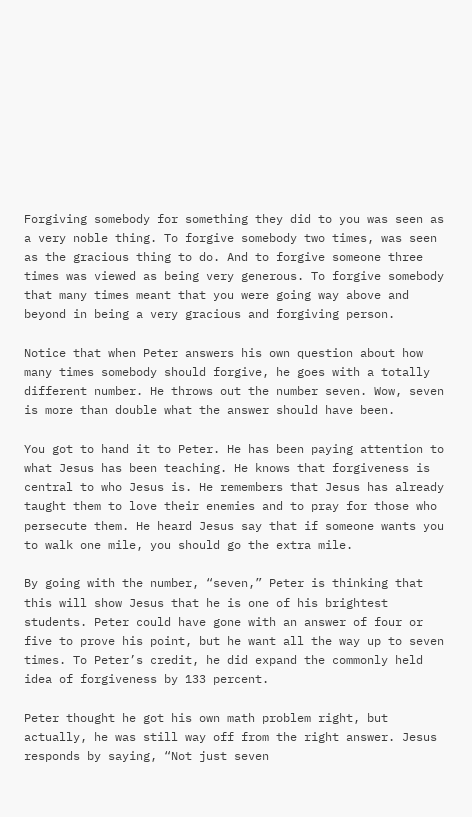Forgiving somebody for something they did to you was seen as a very noble thing. To forgive somebody two times, was seen as the gracious thing to do. And to forgive someone three times was viewed as being very generous. To forgive somebody that many times meant that you were going way above and beyond in being a very gracious and forgiving person.

Notice that when Peter answers his own question about how many times somebody should forgive, he goes with a totally different number. He throws out the number seven. Wow, seven is more than double what the answer should have been.

You got to hand it to Peter. He has been paying attention to what Jesus has been teaching. He knows that forgiveness is central to who Jesus is. He remembers that Jesus has already taught them to love their enemies and to pray for those who persecute them. He heard Jesus say that if someone wants you to walk one mile, you should go the extra mile.

By going with the number, “seven,” Peter is thinking that this will show Jesus that he is one of his brightest students. Peter could have gone with an answer of four or five to prove his point, but he want all the way up to seven times. To Peter’s credit, he did expand the commonly held idea of forgiveness by 133 percent.

Peter thought he got his own math problem right, but actually, he was still way off from the right answer. Jesus responds by saying, “Not just seven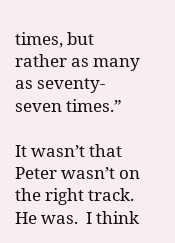times, but rather as many as seventy-seven times.”

It wasn’t that Peter wasn’t on the right track. He was.  I think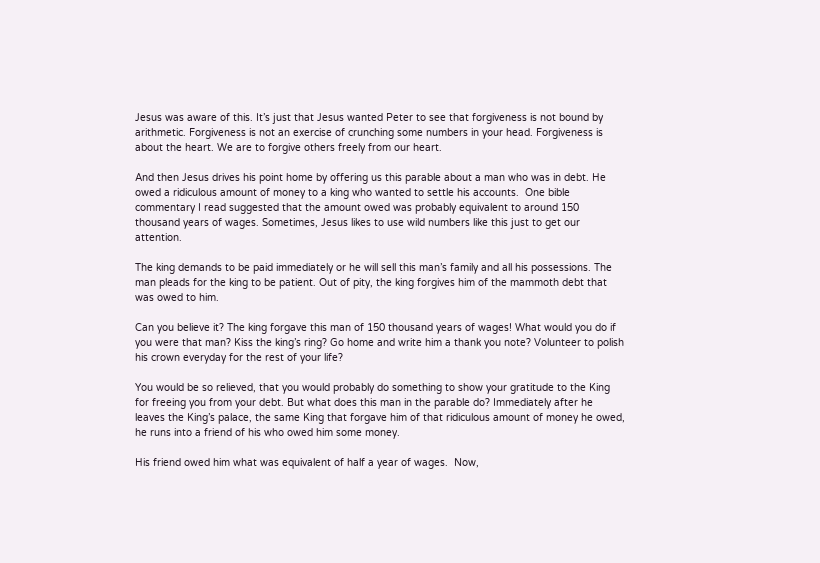Jesus was aware of this. It’s just that Jesus wanted Peter to see that forgiveness is not bound by arithmetic. Forgiveness is not an exercise of crunching some numbers in your head. Forgiveness is about the heart. We are to forgive others freely from our heart.

And then Jesus drives his point home by offering us this parable about a man who was in debt. He owed a ridiculous amount of money to a king who wanted to settle his accounts.  One bible commentary I read suggested that the amount owed was probably equivalent to around 150 thousand years of wages. Sometimes, Jesus likes to use wild numbers like this just to get our attention.

The king demands to be paid immediately or he will sell this man’s family and all his possessions. The man pleads for the king to be patient. Out of pity, the king forgives him of the mammoth debt that was owed to him.

Can you believe it? The king forgave this man of 150 thousand years of wages! What would you do if you were that man? Kiss the king’s ring? Go home and write him a thank you note? Volunteer to polish his crown everyday for the rest of your life?

You would be so relieved, that you would probably do something to show your gratitude to the King for freeing you from your debt. But what does this man in the parable do? Immediately after he leaves the King’s palace, the same King that forgave him of that ridiculous amount of money he owed, he runs into a friend of his who owed him some money.

His friend owed him what was equivalent of half a year of wages.  Now,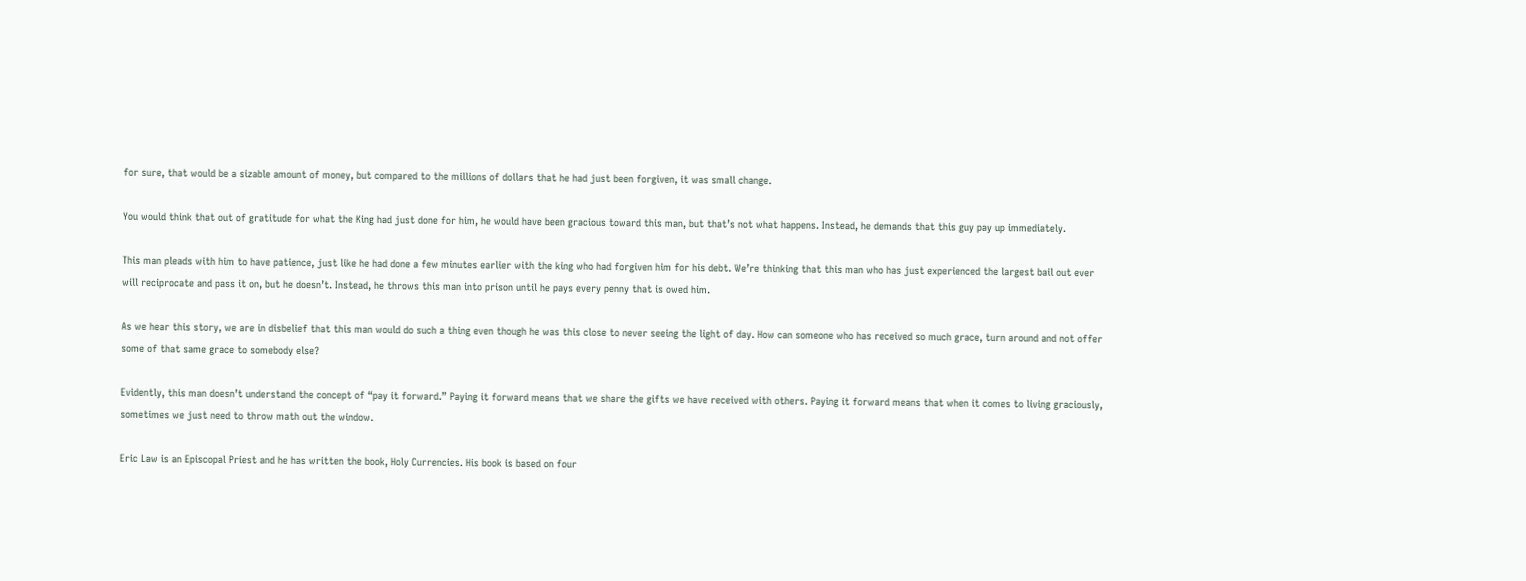for sure, that would be a sizable amount of money, but compared to the millions of dollars that he had just been forgiven, it was small change.

You would think that out of gratitude for what the King had just done for him, he would have been gracious toward this man, but that’s not what happens. Instead, he demands that this guy pay up immediately.

This man pleads with him to have patience, just like he had done a few minutes earlier with the king who had forgiven him for his debt. We’re thinking that this man who has just experienced the largest bail out ever will reciprocate and pass it on, but he doesn’t. Instead, he throws this man into prison until he pays every penny that is owed him.

As we hear this story, we are in disbelief that this man would do such a thing even though he was this close to never seeing the light of day. How can someone who has received so much grace, turn around and not offer some of that same grace to somebody else?

Evidently, this man doesn’t understand the concept of “pay it forward.” Paying it forward means that we share the gifts we have received with others. Paying it forward means that when it comes to living graciously, sometimes we just need to throw math out the window.

Eric Law is an Episcopal Priest and he has written the book, Holy Currencies. His book is based on four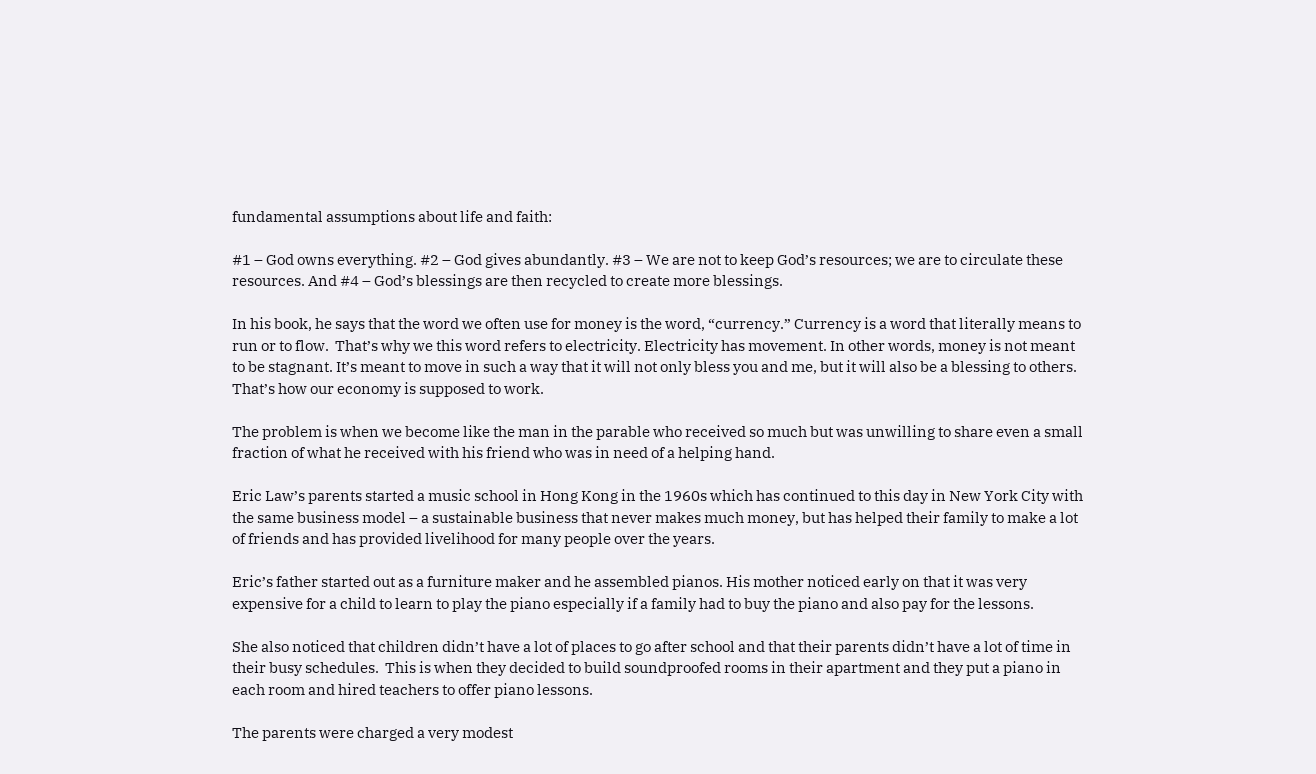fundamental assumptions about life and faith:

#1 – God owns everything. #2 – God gives abundantly. #3 – We are not to keep God’s resources; we are to circulate these resources. And #4 – God’s blessings are then recycled to create more blessings.

In his book, he says that the word we often use for money is the word, “currency.” Currency is a word that literally means to run or to flow.  That’s why we this word refers to electricity. Electricity has movement. In other words, money is not meant to be stagnant. It’s meant to move in such a way that it will not only bless you and me, but it will also be a blessing to others. That’s how our economy is supposed to work.

The problem is when we become like the man in the parable who received so much but was unwilling to share even a small fraction of what he received with his friend who was in need of a helping hand.

Eric Law’s parents started a music school in Hong Kong in the 1960s which has continued to this day in New York City with the same business model – a sustainable business that never makes much money, but has helped their family to make a lot of friends and has provided livelihood for many people over the years.

Eric’s father started out as a furniture maker and he assembled pianos. His mother noticed early on that it was very expensive for a child to learn to play the piano especially if a family had to buy the piano and also pay for the lessons.

She also noticed that children didn’t have a lot of places to go after school and that their parents didn’t have a lot of time in their busy schedules.  This is when they decided to build soundproofed rooms in their apartment and they put a piano in each room and hired teachers to offer piano lessons.

The parents were charged a very modest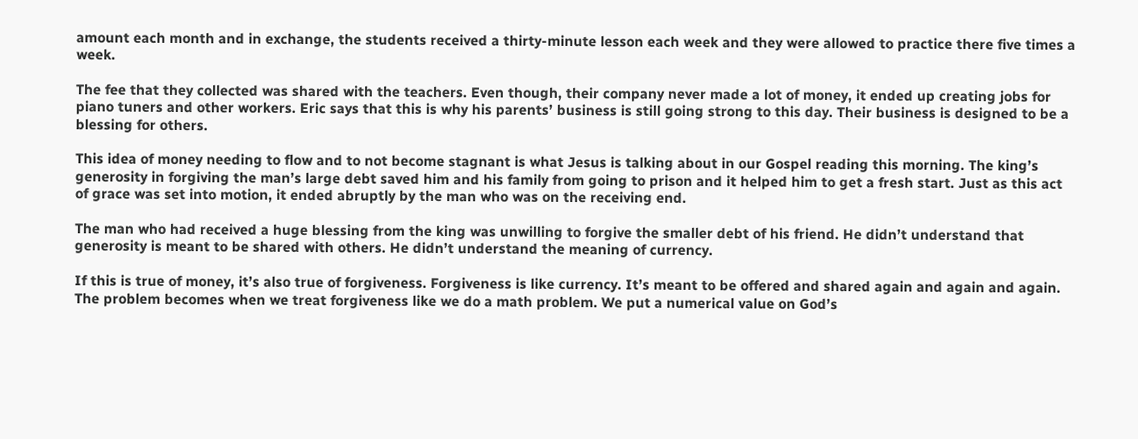amount each month and in exchange, the students received a thirty-minute lesson each week and they were allowed to practice there five times a week.

The fee that they collected was shared with the teachers. Even though, their company never made a lot of money, it ended up creating jobs for piano tuners and other workers. Eric says that this is why his parents’ business is still going strong to this day. Their business is designed to be a blessing for others.

This idea of money needing to flow and to not become stagnant is what Jesus is talking about in our Gospel reading this morning. The king’s generosity in forgiving the man’s large debt saved him and his family from going to prison and it helped him to get a fresh start. Just as this act of grace was set into motion, it ended abruptly by the man who was on the receiving end.

The man who had received a huge blessing from the king was unwilling to forgive the smaller debt of his friend. He didn’t understand that generosity is meant to be shared with others. He didn’t understand the meaning of currency.

If this is true of money, it’s also true of forgiveness. Forgiveness is like currency. It’s meant to be offered and shared again and again and again. The problem becomes when we treat forgiveness like we do a math problem. We put a numerical value on God’s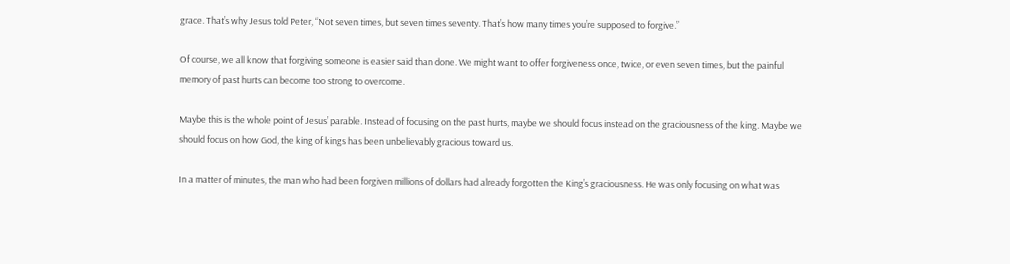grace. That’s why Jesus told Peter, “Not seven times, but seven times seventy. That’s how many times you’re supposed to forgive.”

Of course, we all know that forgiving someone is easier said than done. We might want to offer forgiveness once, twice, or even seven times, but the painful memory of past hurts can become too strong to overcome.

Maybe this is the whole point of Jesus’ parable. Instead of focusing on the past hurts, maybe we should focus instead on the graciousness of the king. Maybe we should focus on how God, the king of kings has been unbelievably gracious toward us.

In a matter of minutes, the man who had been forgiven millions of dollars had already forgotten the King’s graciousness. He was only focusing on what was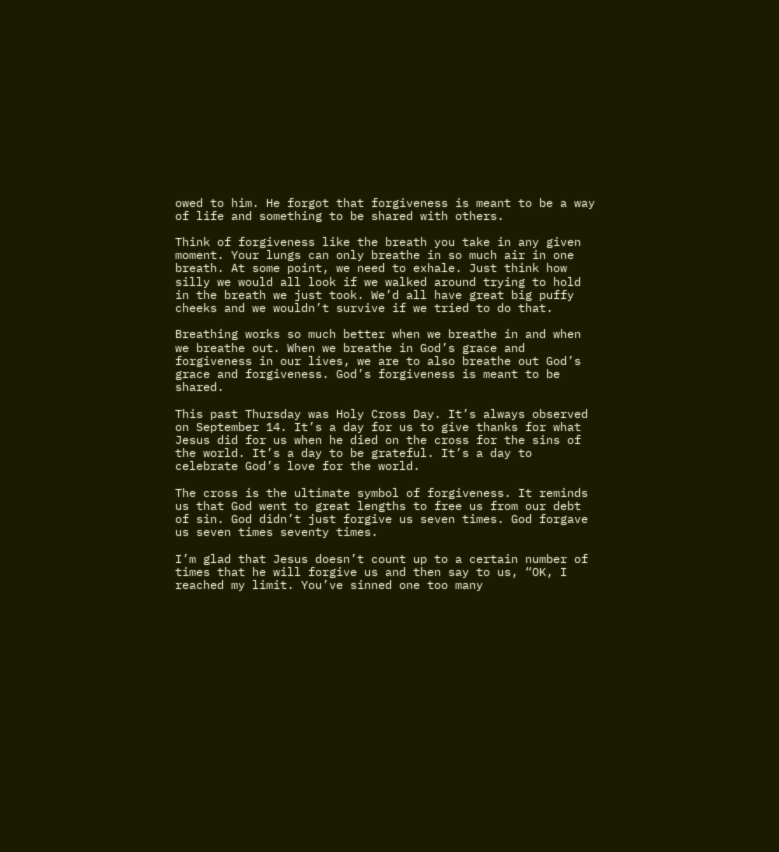owed to him. He forgot that forgiveness is meant to be a way of life and something to be shared with others.

Think of forgiveness like the breath you take in any given moment. Your lungs can only breathe in so much air in one breath. At some point, we need to exhale. Just think how silly we would all look if we walked around trying to hold in the breath we just took. We’d all have great big puffy cheeks and we wouldn’t survive if we tried to do that.

Breathing works so much better when we breathe in and when we breathe out. When we breathe in God’s grace and forgiveness in our lives, we are to also breathe out God’s grace and forgiveness. God’s forgiveness is meant to be shared.

This past Thursday was Holy Cross Day. It’s always observed on September 14. It’s a day for us to give thanks for what Jesus did for us when he died on the cross for the sins of the world. It’s a day to be grateful. It’s a day to celebrate God’s love for the world.

The cross is the ultimate symbol of forgiveness. It reminds us that God went to great lengths to free us from our debt of sin. God didn’t just forgive us seven times. God forgave us seven times seventy times.

I’m glad that Jesus doesn’t count up to a certain number of times that he will forgive us and then say to us, “OK, I reached my limit. You’ve sinned one too many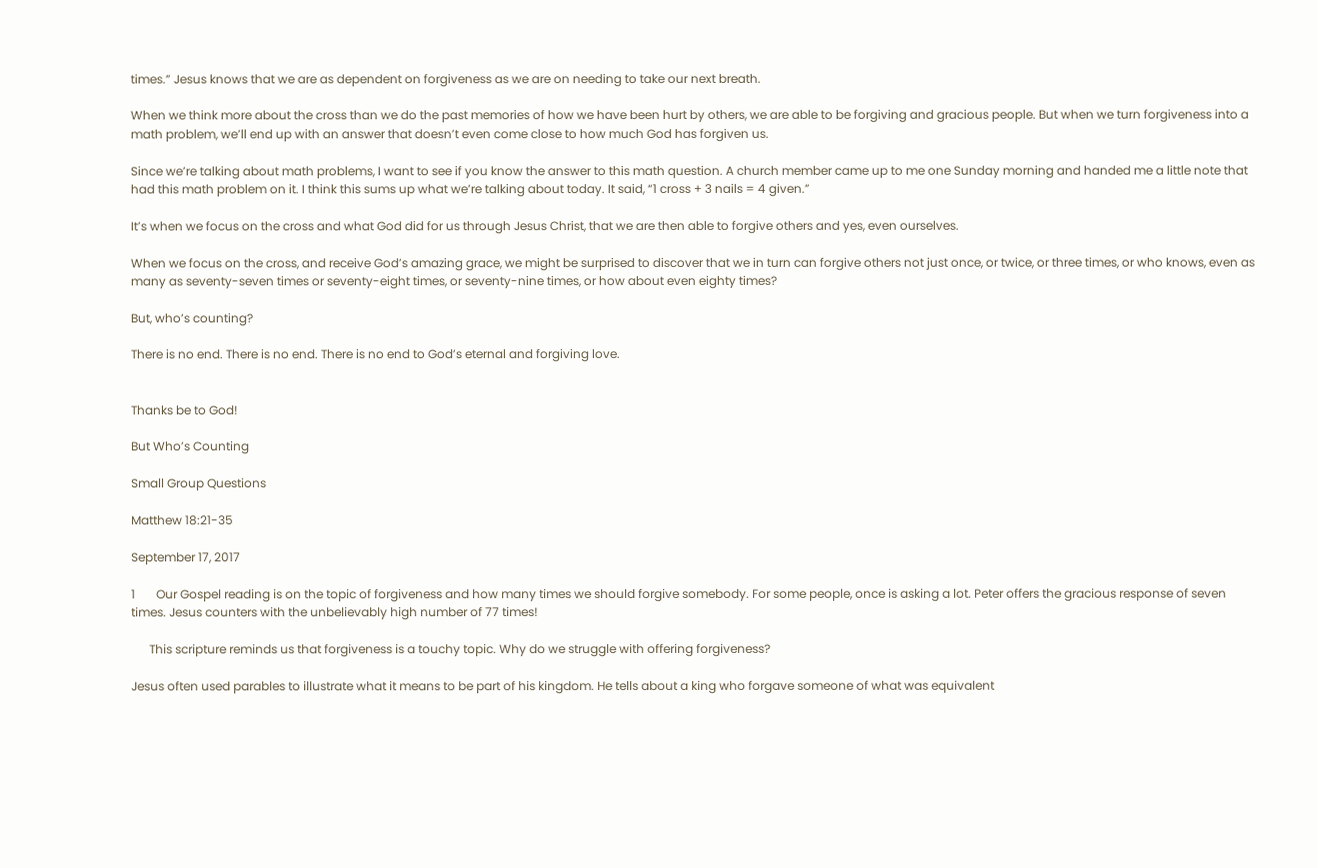times.” Jesus knows that we are as dependent on forgiveness as we are on needing to take our next breath.

When we think more about the cross than we do the past memories of how we have been hurt by others, we are able to be forgiving and gracious people. But when we turn forgiveness into a math problem, we’ll end up with an answer that doesn’t even come close to how much God has forgiven us.

Since we’re talking about math problems, I want to see if you know the answer to this math question. A church member came up to me one Sunday morning and handed me a little note that had this math problem on it. I think this sums up what we’re talking about today. It said, “1 cross + 3 nails = 4 given.”

It’s when we focus on the cross and what God did for us through Jesus Christ, that we are then able to forgive others and yes, even ourselves.

When we focus on the cross, and receive God’s amazing grace, we might be surprised to discover that we in turn can forgive others not just once, or twice, or three times, or who knows, even as many as seventy-seven times or seventy-eight times, or seventy-nine times, or how about even eighty times?

But, who’s counting?

There is no end. There is no end. There is no end to God’s eternal and forgiving love.


Thanks be to God!

But Who’s Counting

Small Group Questions

Matthew 18:21-35

September 17, 2017

1       Our Gospel reading is on the topic of forgiveness and how many times we should forgive somebody. For some people, once is asking a lot. Peter offers the gracious response of seven times. Jesus counters with the unbelievably high number of 77 times!

      This scripture reminds us that forgiveness is a touchy topic. Why do we struggle with offering forgiveness?

Jesus often used parables to illustrate what it means to be part of his kingdom. He tells about a king who forgave someone of what was equivalent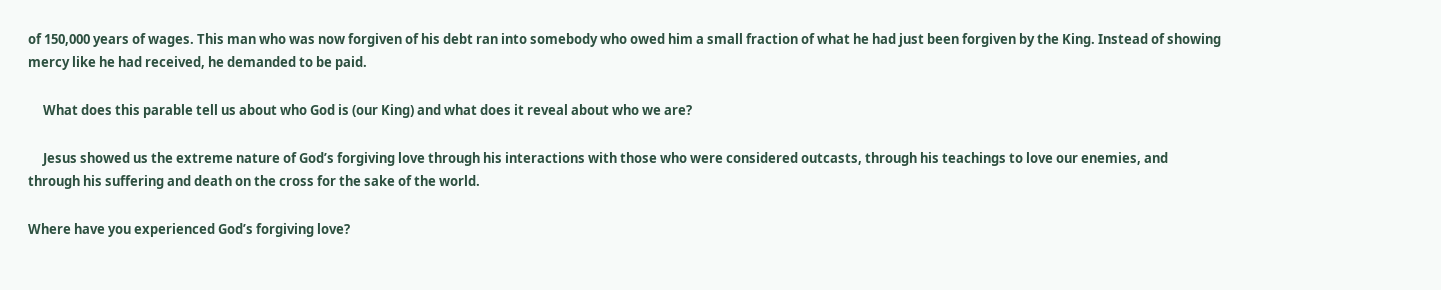of 150,000 years of wages. This man who was now forgiven of his debt ran into somebody who owed him a small fraction of what he had just been forgiven by the King. Instead of showing mercy like he had received, he demanded to be paid.

     What does this parable tell us about who God is (our King) and what does it reveal about who we are?

     Jesus showed us the extreme nature of God’s forgiving love through his interactions with those who were considered outcasts, through his teachings to love our enemies, and through his suffering and death on the cross for the sake of the world.

Where have you experienced God’s forgiving love?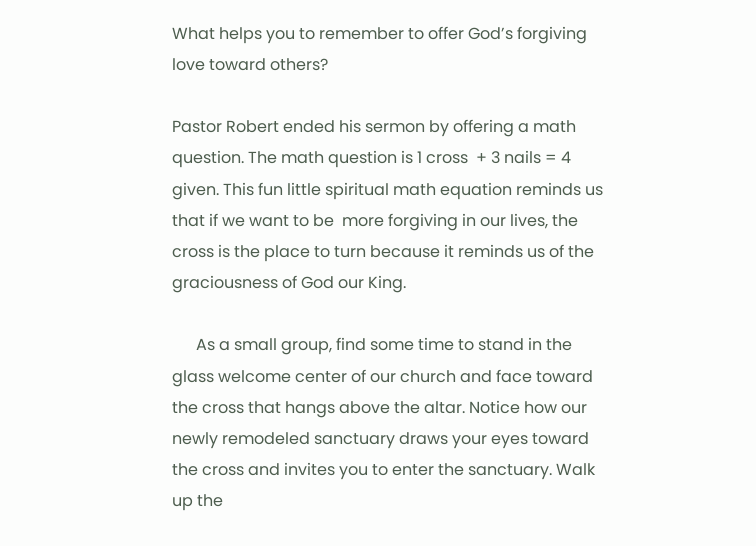What helps you to remember to offer God’s forgiving love toward others?

Pastor Robert ended his sermon by offering a math question. The math question is 1 cross  + 3 nails = 4 given. This fun little spiritual math equation reminds us that if we want to be  more forgiving in our lives, the cross is the place to turn because it reminds us of the graciousness of God our King.

      As a small group, find some time to stand in the glass welcome center of our church and face toward the cross that hangs above the altar. Notice how our newly remodeled sanctuary draws your eyes toward the cross and invites you to enter the sanctuary. Walk up the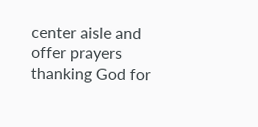center aisle and offer prayers thanking God for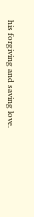his forgiving and saving love.